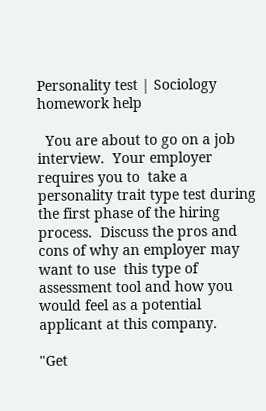Personality test | Sociology homework help

  You are about to go on a job interview.  Your employer requires you to  take a personality trait type test during the first phase of the hiring  process.  Discuss the pros and cons of why an employer may want to use  this type of assessment tool and how you would feel as a potential  applicant at this company.

"Get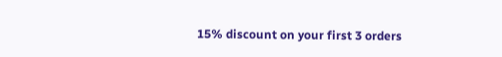15% discount on your first 3 orders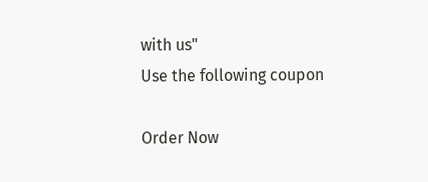with us"
Use the following coupon

Order Now